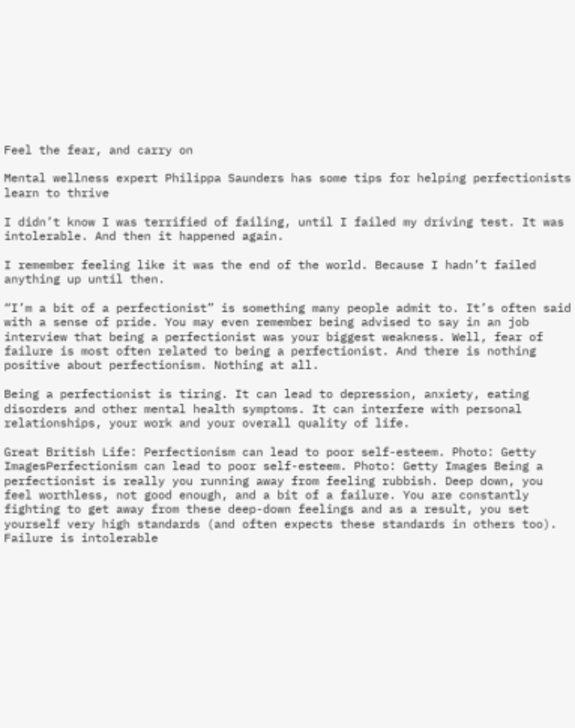Feel the fear, and carry on

Mental wellness expert Philippa Saunders has some tips for helping perfectionists learn to thrive

I didn’t know I was terrified of failing, until I failed my driving test. It was intolerable. And then it happened again.

I remember feeling like it was the end of the world. Because I hadn’t failed anything up until then.

“I’m a bit of a perfectionist” is something many people admit to. It’s often said with a sense of pride. You may even remember being advised to say in an job interview that being a perfectionist was your biggest weakness. Well, fear of failure is most often related to being a perfectionist. And there is nothing positive about perfectionism. Nothing at all.

Being a perfectionist is tiring. It can lead to depression, anxiety, eating disorders and other mental health symptoms. It can interfere with personal relationships, your work and your overall quality of life.

Great British Life: Perfectionism can lead to poor self-esteem. Photo: Getty ImagesPerfectionism can lead to poor self-esteem. Photo: Getty Images Being a perfectionist is really you running away from feeling rubbish. Deep down, you feel worthless, not good enough, and a bit of a failure. You are constantly fighting to get away from these deep-down feelings and as a result, you set yourself very high standards (and often expects these standards in others too). Failure is intolerable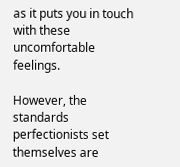as it puts you in touch with these uncomfortable feelings.

However, the standards perfectionists set themselves are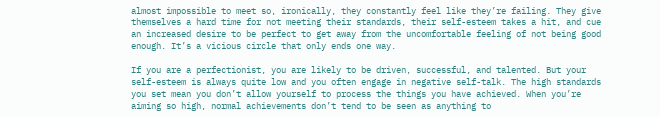almost impossible to meet so, ironically, they constantly feel like they’re failing. They give themselves a hard time for not meeting their standards, their self-esteem takes a hit, and cue an increased desire to be perfect to get away from the uncomfortable feeling of not being good enough. It’s a vicious circle that only ends one way.

If you are a perfectionist, you are likely to be driven, successful, and talented. But your self-esteem is always quite low and you often engage in negative self-talk. The high standards you set mean you don’t allow yourself to process the things you have achieved. When you’re aiming so high, normal achievements don’t tend to be seen as anything to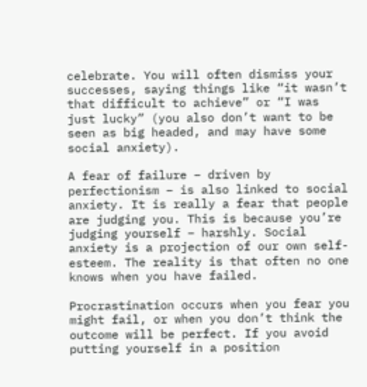celebrate. You will often dismiss your successes, saying things like “it wasn’t that difficult to achieve” or “I was just lucky” (you also don’t want to be seen as big headed, and may have some social anxiety).

A fear of failure – driven by perfectionism – is also linked to social anxiety. It is really a fear that people are judging you. This is because you’re judging yourself – harshly. Social anxiety is a projection of our own self-esteem. The reality is that often no one knows when you have failed.

Procrastination occurs when you fear you might fail, or when you don’t think the outcome will be perfect. If you avoid putting yourself in a position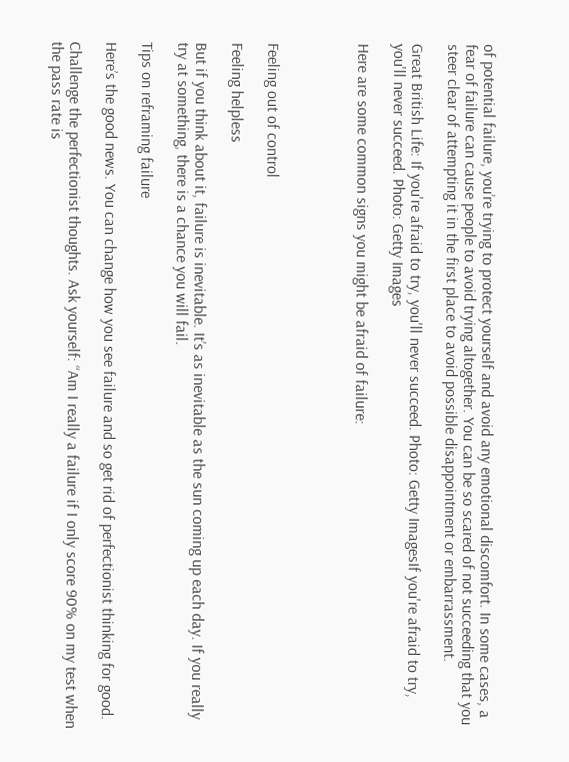of potential failure, you’re trying to protect yourself and avoid any emotional discomfort. In some cases, a fear of failure can cause people to avoid trying altogether. You can be so scared of not succeeding that you steer clear of attempting it in the first place to avoid possible disappointment or embarrassment.

Great British Life: If you're afraid to try, you'll never succeed. Photo: Getty ImagesIf you're afraid to try, you'll never succeed. Photo: Getty Images

Here are some common signs you might be afraid of failure:




Feeling out of control

Feeling helpless

But if you think about it, failure is inevitable. It’s as inevitable as the sun coming up each day. If you really try at something, there is a chance you will fail.

Tips on reframing failure

Here’s the good news. You can change how you see failure and so get rid of perfectionist thinking for good.

Challenge the perfectionist thoughts. Ask yourself: “Am I really a failure if I only score 90% on my test when the pass rate is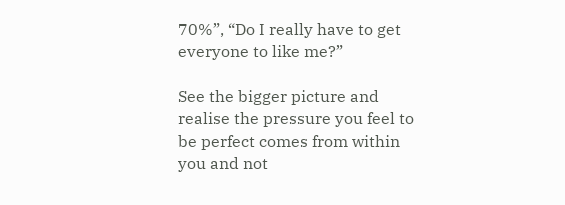70%”, “Do I really have to get everyone to like me?”

See the bigger picture and realise the pressure you feel to be perfect comes from within you and not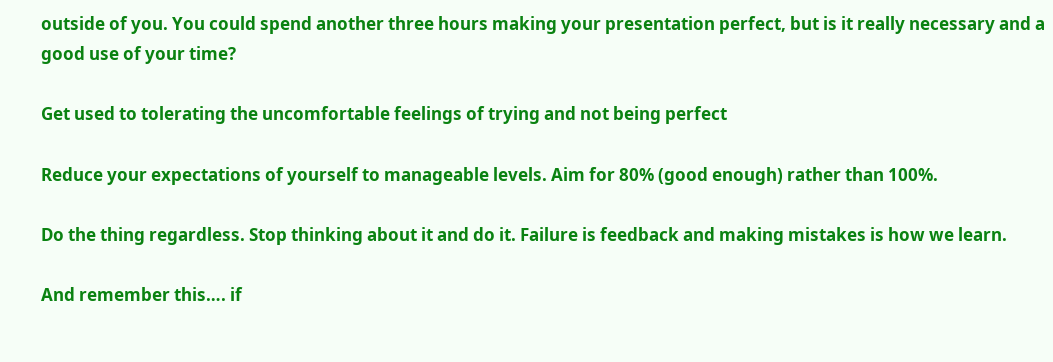outside of you. You could spend another three hours making your presentation perfect, but is it really necessary and a good use of your time?

Get used to tolerating the uncomfortable feelings of trying and not being perfect

Reduce your expectations of yourself to manageable levels. Aim for 80% (good enough) rather than 100%.

Do the thing regardless. Stop thinking about it and do it. Failure is feedback and making mistakes is how we learn.

And remember this…. if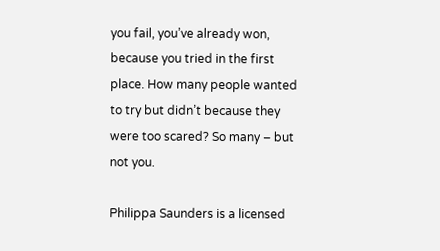you fail, you’ve already won, because you tried in the first place. How many people wanted to try but didn’t because they were too scared? So many – but not you.

Philippa Saunders is a licensed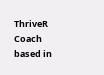ThriveR Coach based in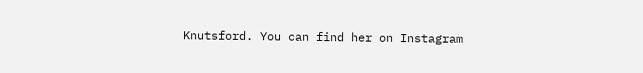Knutsford. You can find her on Instagram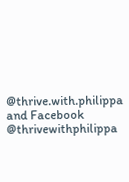@thrive.with.philippa and Facebook @thrivewithphilippa